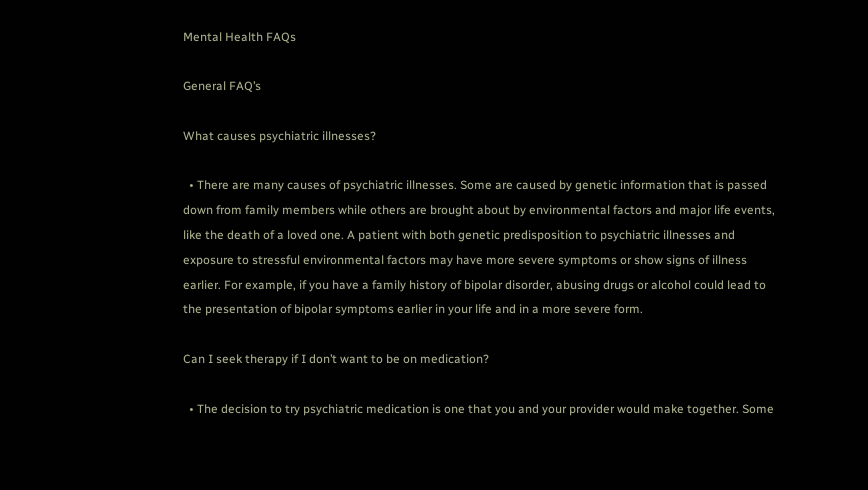Mental Health FAQs

General FAQ’s

What causes psychiatric illnesses?

  • There are many causes of psychiatric illnesses. Some are caused by genetic information that is passed down from family members while others are brought about by environmental factors and major life events, like the death of a loved one. A patient with both genetic predisposition to psychiatric illnesses and exposure to stressful environmental factors may have more severe symptoms or show signs of illness earlier. For example, if you have a family history of bipolar disorder, abusing drugs or alcohol could lead to the presentation of bipolar symptoms earlier in your life and in a more severe form.

Can I seek therapy if I don’t want to be on medication?

  • The decision to try psychiatric medication is one that you and your provider would make together. Some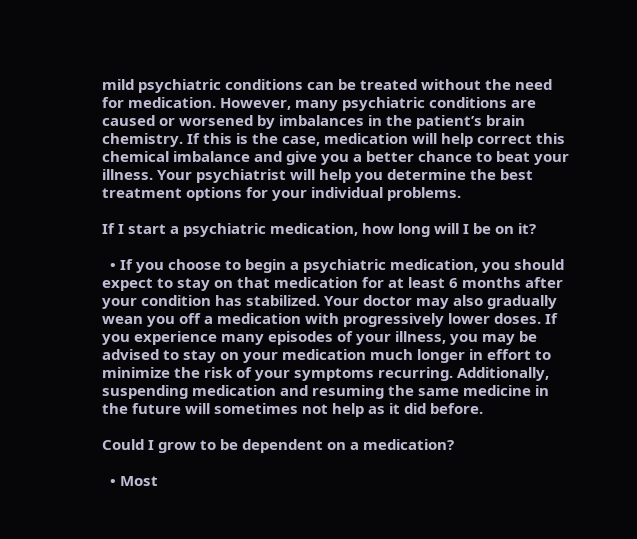mild psychiatric conditions can be treated without the need for medication. However, many psychiatric conditions are caused or worsened by imbalances in the patient’s brain chemistry. If this is the case, medication will help correct this chemical imbalance and give you a better chance to beat your illness. Your psychiatrist will help you determine the best treatment options for your individual problems.

If I start a psychiatric medication, how long will I be on it?

  • If you choose to begin a psychiatric medication, you should expect to stay on that medication for at least 6 months after your condition has stabilized. Your doctor may also gradually wean you off a medication with progressively lower doses. If you experience many episodes of your illness, you may be advised to stay on your medication much longer in effort to minimize the risk of your symptoms recurring. Additionally, suspending medication and resuming the same medicine in the future will sometimes not help as it did before.

Could I grow to be dependent on a medication?

  • Most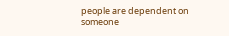people are dependent on someone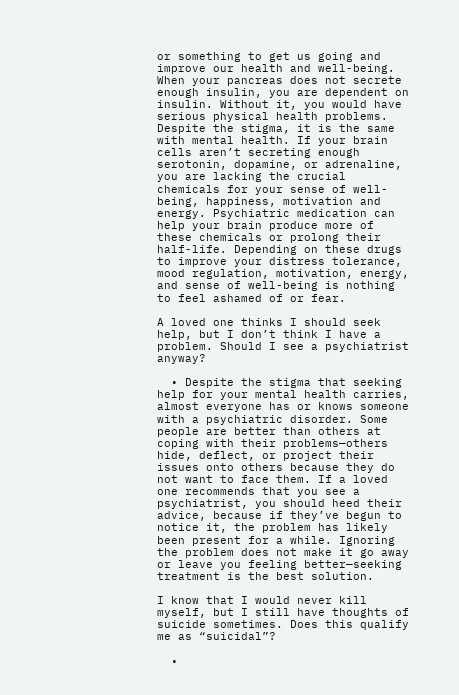or something to get us going and improve our health and well-being. When your pancreas does not secrete enough insulin, you are dependent on insulin. Without it, you would have serious physical health problems. Despite the stigma, it is the same with mental health. If your brain cells aren’t secreting enough serotonin, dopamine, or adrenaline, you are lacking the crucial chemicals for your sense of well-being, happiness, motivation and energy. Psychiatric medication can help your brain produce more of these chemicals or prolong their half-life. Depending on these drugs to improve your distress tolerance, mood regulation, motivation, energy, and sense of well-being is nothing to feel ashamed of or fear.

A loved one thinks I should seek help, but I don’t think I have a problem. Should I see a psychiatrist anyway?

  • Despite the stigma that seeking help for your mental health carries, almost everyone has or knows someone with a psychiatric disorder. Some people are better than others at coping with their problems—others hide, deflect, or project their issues onto others because they do not want to face them. If a loved one recommends that you see a psychiatrist, you should heed their advice, because if they’ve begun to notice it, the problem has likely been present for a while. Ignoring the problem does not make it go away or leave you feeling better—seeking treatment is the best solution.

I know that I would never kill myself, but I still have thoughts of suicide sometimes. Does this qualify me as “suicidal”?

  •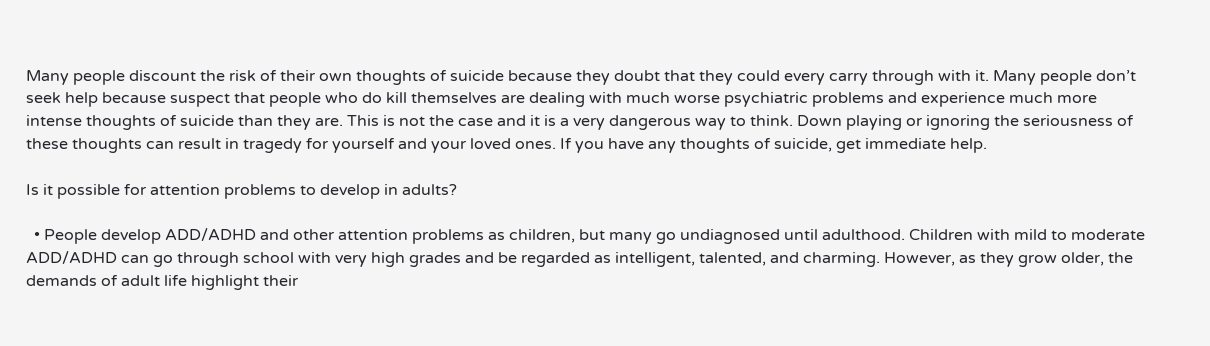Many people discount the risk of their own thoughts of suicide because they doubt that they could every carry through with it. Many people don’t seek help because suspect that people who do kill themselves are dealing with much worse psychiatric problems and experience much more intense thoughts of suicide than they are. This is not the case and it is a very dangerous way to think. Down playing or ignoring the seriousness of these thoughts can result in tragedy for yourself and your loved ones. If you have any thoughts of suicide, get immediate help.

Is it possible for attention problems to develop in adults?

  • People develop ADD/ADHD and other attention problems as children, but many go undiagnosed until adulthood. Children with mild to moderate ADD/ADHD can go through school with very high grades and be regarded as intelligent, talented, and charming. However, as they grow older, the demands of adult life highlight their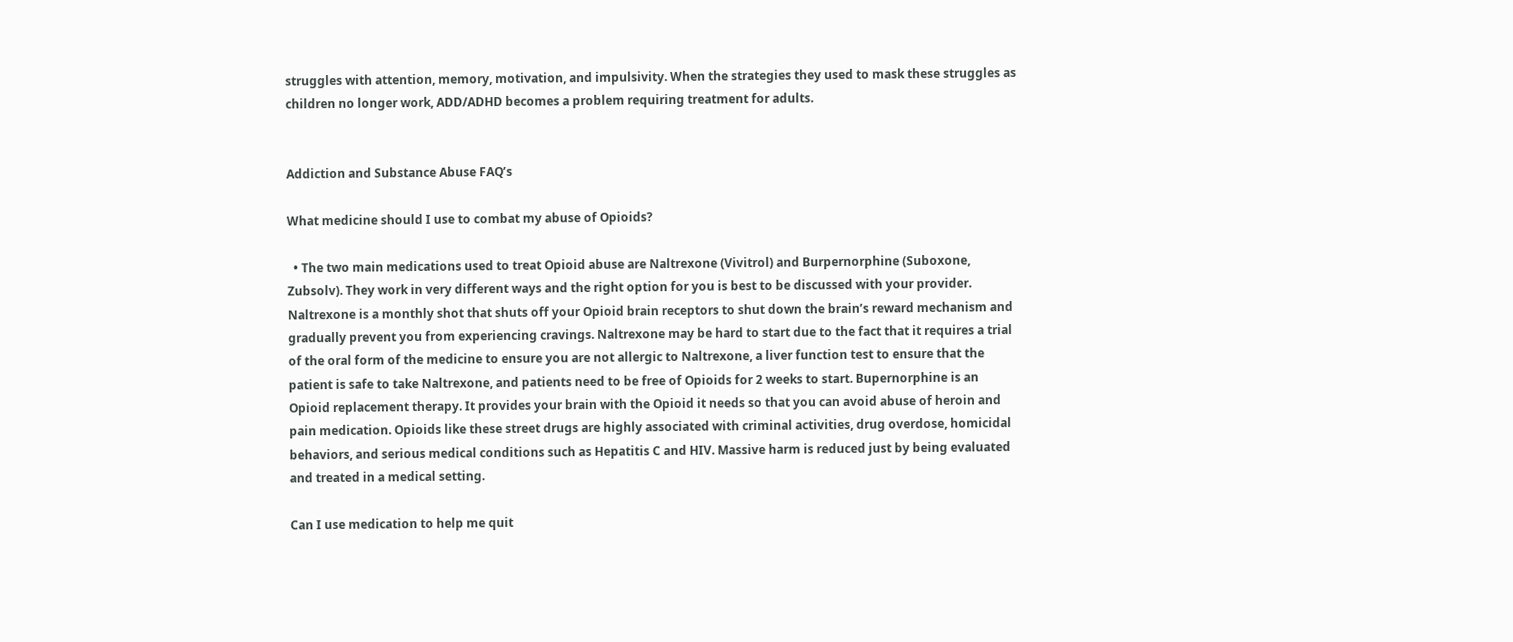struggles with attention, memory, motivation, and impulsivity. When the strategies they used to mask these struggles as children no longer work, ADD/ADHD becomes a problem requiring treatment for adults.


Addiction and Substance Abuse FAQ’s

What medicine should I use to combat my abuse of Opioids?

  • The two main medications used to treat Opioid abuse are Naltrexone (Vivitrol) and Burpernorphine (Suboxone, Zubsolv). They work in very different ways and the right option for you is best to be discussed with your provider. Naltrexone is a monthly shot that shuts off your Opioid brain receptors to shut down the brain’s reward mechanism and gradually prevent you from experiencing cravings. Naltrexone may be hard to start due to the fact that it requires a trial of the oral form of the medicine to ensure you are not allergic to Naltrexone, a liver function test to ensure that the patient is safe to take Naltrexone, and patients need to be free of Opioids for 2 weeks to start. Bupernorphine is an Opioid replacement therapy. It provides your brain with the Opioid it needs so that you can avoid abuse of heroin and pain medication. Opioids like these street drugs are highly associated with criminal activities, drug overdose, homicidal behaviors, and serious medical conditions such as Hepatitis C and HIV. Massive harm is reduced just by being evaluated and treated in a medical setting.

Can I use medication to help me quit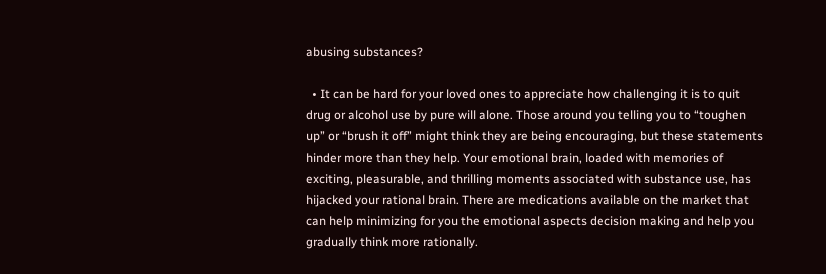abusing substances?

  • It can be hard for your loved ones to appreciate how challenging it is to quit drug or alcohol use by pure will alone. Those around you telling you to “toughen up” or “brush it off” might think they are being encouraging, but these statements hinder more than they help. Your emotional brain, loaded with memories of exciting, pleasurable, and thrilling moments associated with substance use, has hijacked your rational brain. There are medications available on the market that can help minimizing for you the emotional aspects decision making and help you gradually think more rationally.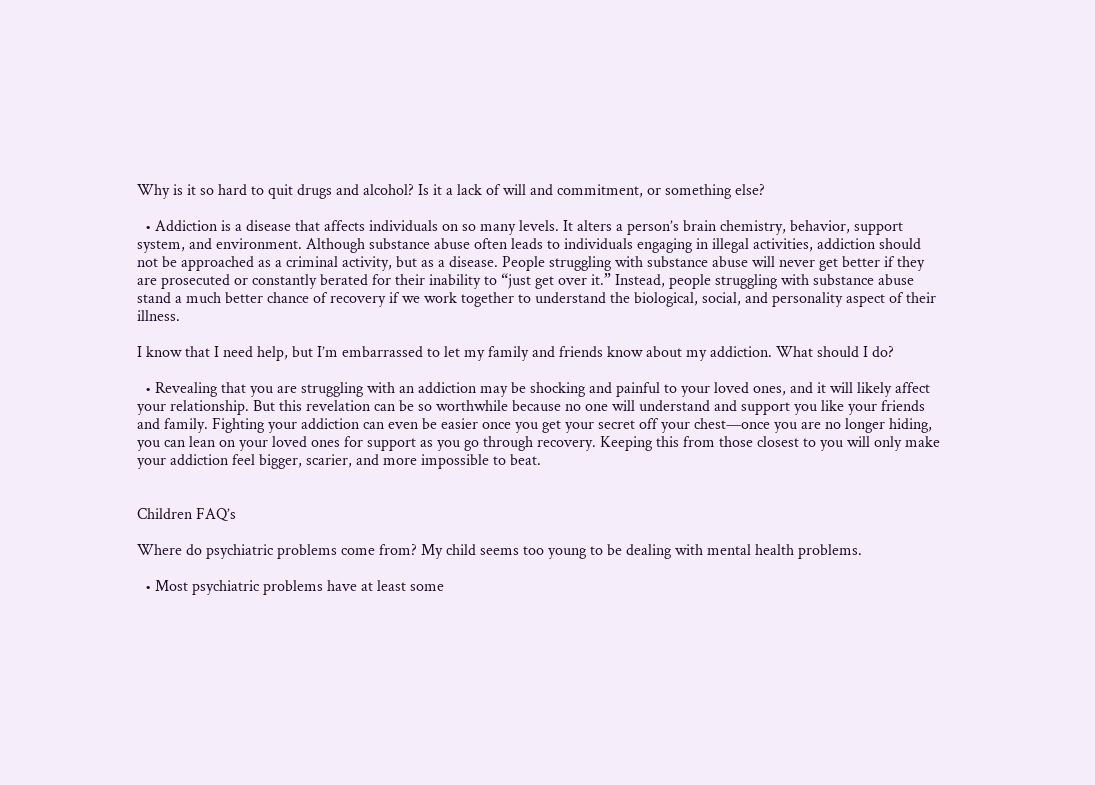Why is it so hard to quit drugs and alcohol? Is it a lack of will and commitment, or something else?

  • Addiction is a disease that affects individuals on so many levels. It alters a person’s brain chemistry, behavior, support system, and environment. Although substance abuse often leads to individuals engaging in illegal activities, addiction should not be approached as a criminal activity, but as a disease. People struggling with substance abuse will never get better if they are prosecuted or constantly berated for their inability to “just get over it.” Instead, people struggling with substance abuse stand a much better chance of recovery if we work together to understand the biological, social, and personality aspect of their illness.

I know that I need help, but I’m embarrassed to let my family and friends know about my addiction. What should I do?

  • Revealing that you are struggling with an addiction may be shocking and painful to your loved ones, and it will likely affect your relationship. But this revelation can be so worthwhile because no one will understand and support you like your friends and family. Fighting your addiction can even be easier once you get your secret off your chest—once you are no longer hiding, you can lean on your loved ones for support as you go through recovery. Keeping this from those closest to you will only make your addiction feel bigger, scarier, and more impossible to beat.


Children FAQ’s

Where do psychiatric problems come from? My child seems too young to be dealing with mental health problems.

  • Most psychiatric problems have at least some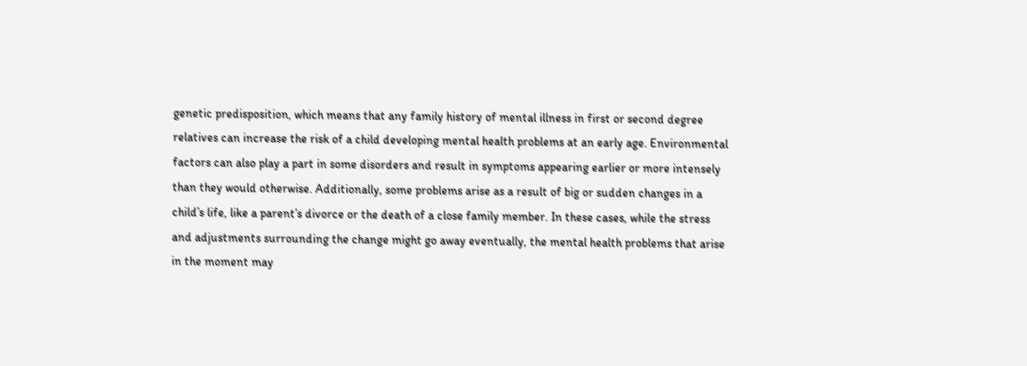genetic predisposition, which means that any family history of mental illness in first or second degree relatives can increase the risk of a child developing mental health problems at an early age. Environmental factors can also play a part in some disorders and result in symptoms appearing earlier or more intensely than they would otherwise. Additionally, some problems arise as a result of big or sudden changes in a child’s life, like a parent’s divorce or the death of a close family member. In these cases, while the stress and adjustments surrounding the change might go away eventually, the mental health problems that arise in the moment may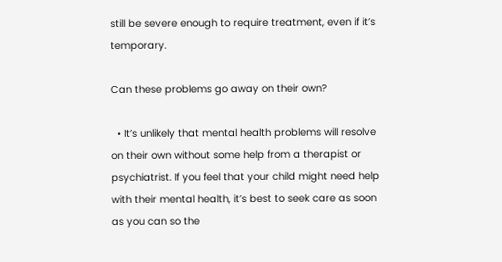still be severe enough to require treatment, even if it’s temporary.

Can these problems go away on their own?

  • It’s unlikely that mental health problems will resolve on their own without some help from a therapist or psychiatrist. If you feel that your child might need help with their mental health, it’s best to seek care as soon as you can so the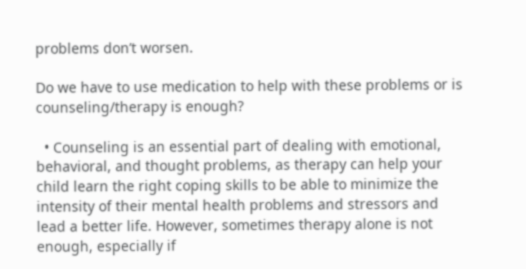problems don’t worsen.

Do we have to use medication to help with these problems or is counseling/therapy is enough?

  • Counseling is an essential part of dealing with emotional, behavioral, and thought problems, as therapy can help your child learn the right coping skills to be able to minimize the intensity of their mental health problems and stressors and lead a better life. However, sometimes therapy alone is not enough, especially if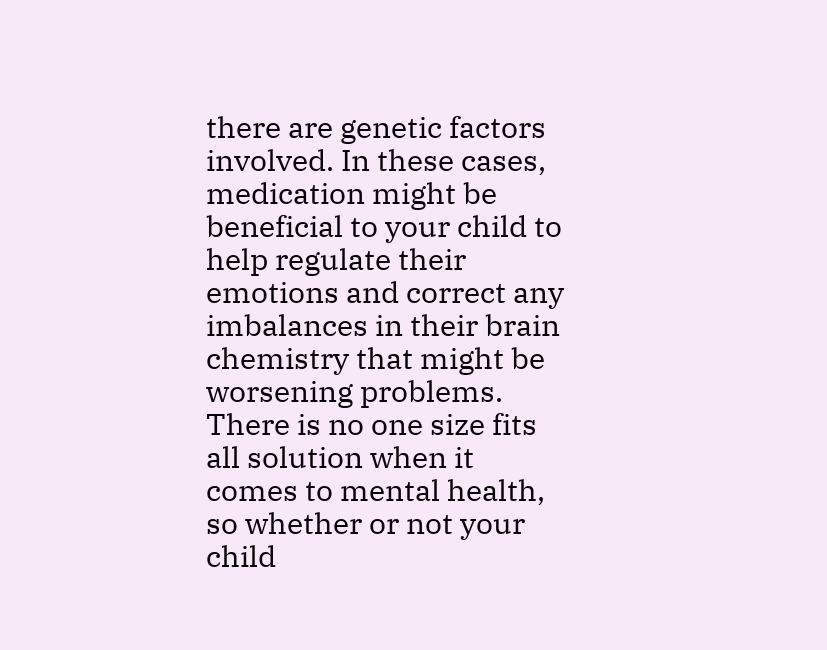there are genetic factors involved. In these cases, medication might be beneficial to your child to help regulate their emotions and correct any imbalances in their brain chemistry that might be worsening problems. There is no one size fits all solution when it comes to mental health, so whether or not your child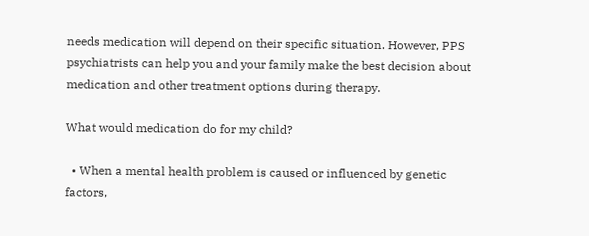needs medication will depend on their specific situation. However, PPS psychiatrists can help you and your family make the best decision about medication and other treatment options during therapy.

What would medication do for my child?

  • When a mental health problem is caused or influenced by genetic factors,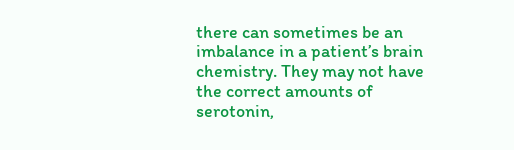there can sometimes be an imbalance in a patient’s brain chemistry. They may not have the correct amounts of serotonin,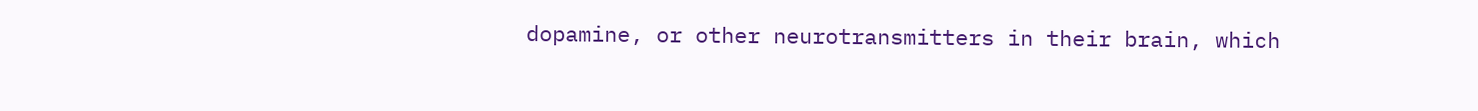dopamine, or other neurotransmitters in their brain, which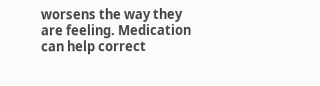worsens the way they are feeling. Medication can help correct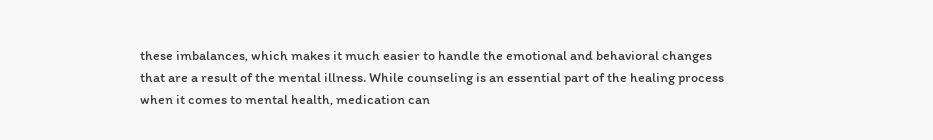these imbalances, which makes it much easier to handle the emotional and behavioral changes that are a result of the mental illness. While counseling is an essential part of the healing process when it comes to mental health, medication can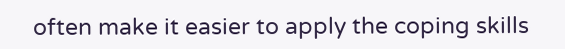often make it easier to apply the coping skills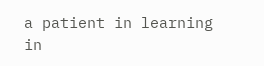a patient in learning in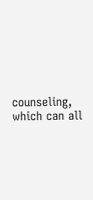counseling, which can all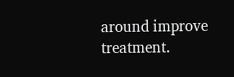around improve treatment.